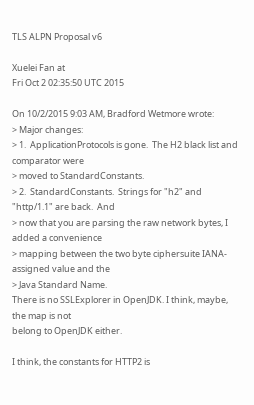TLS ALPN Proposal v6

Xuelei Fan at
Fri Oct 2 02:35:50 UTC 2015

On 10/2/2015 9:03 AM, Bradford Wetmore wrote:
> Major changes:
> 1.  ApplicationProtocols is gone.  The H2 black list and comparator were
> moved to StandardConstants.
> 2.  StandardConstants.  Strings for "h2" and "http/1.1" are back.  And
> now that you are parsing the raw network bytes, I added a convenience
> mapping between the two byte ciphersuite IANA-assigned value and the
> Java Standard Name.
There is no SSLExplorer in OpenJDK. I think, maybe, the map is not
belong to OpenJDK either.

I think, the constants for HTTP2 is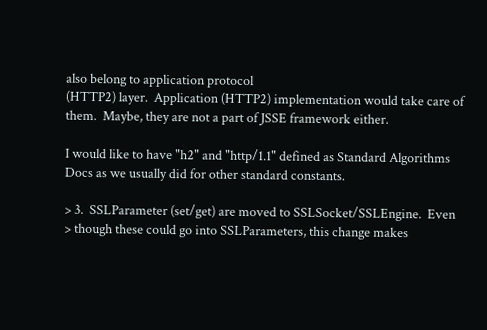also belong to application protocol
(HTTP2) layer.  Application (HTTP2) implementation would take care of
them.  Maybe, they are not a part of JSSE framework either.

I would like to have "h2" and "http/1.1" defined as Standard Algorithms
Docs as we usually did for other standard constants.

> 3.  SSLParameter (set/get) are moved to SSLSocket/SSLEngine.  Even
> though these could go into SSLParameters, this change makes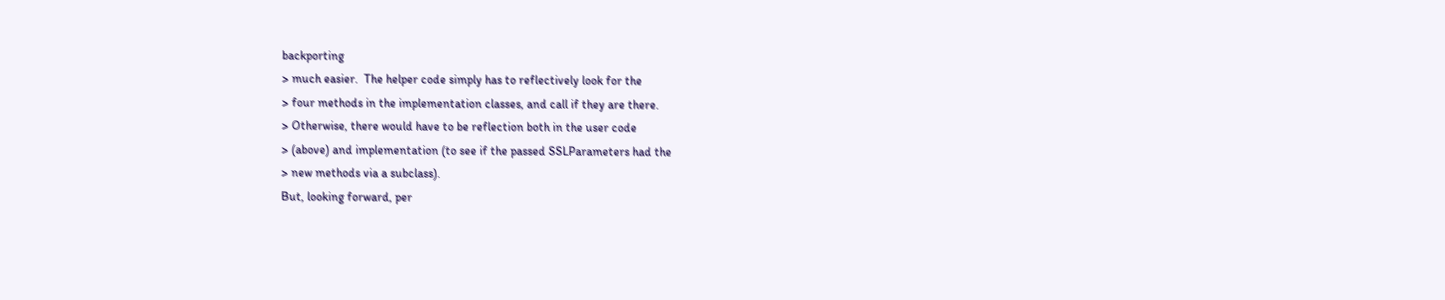backporting
> much easier.  The helper code simply has to reflectively look for the
> four methods in the implementation classes, and call if they are there.
> Otherwise, there would have to be reflection both in the user code
> (above) and implementation (to see if the passed SSLParameters had the
> new methods via a subclass).
But, looking forward, per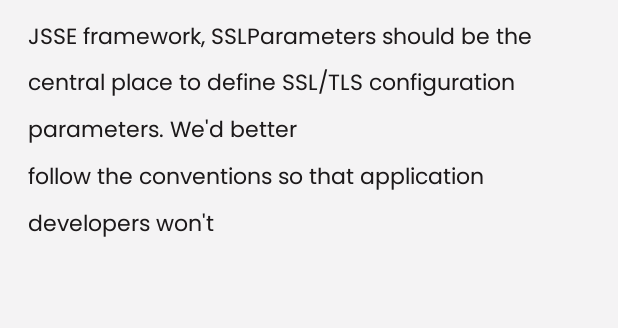JSSE framework, SSLParameters should be the
central place to define SSL/TLS configuration parameters. We'd better
follow the conventions so that application developers won't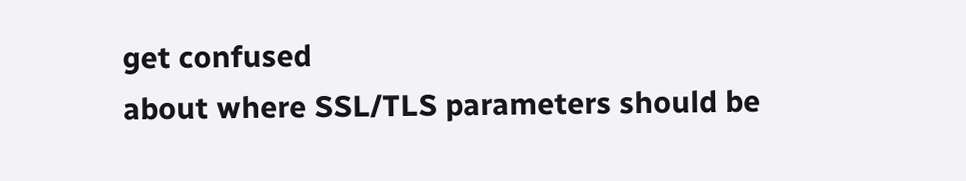get confused
about where SSL/TLS parameters should be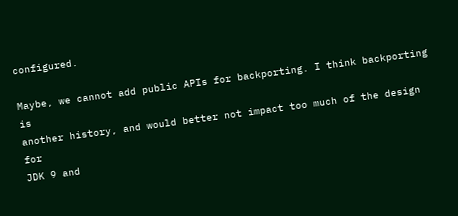configured.

Maybe, we cannot add public APIs for backporting. I think backporting is
another history, and would better not impact too much of the design for
JDK 9 and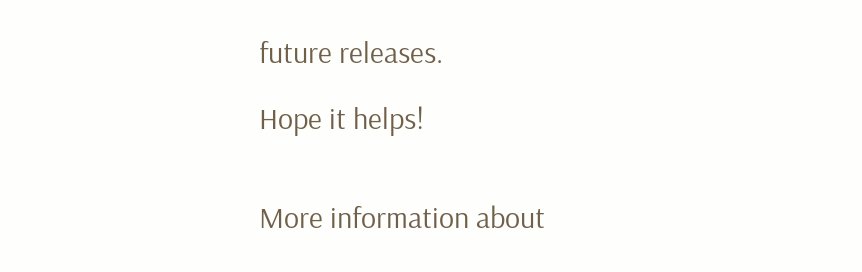future releases.

Hope it helps!


More information about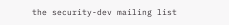the security-dev mailing list